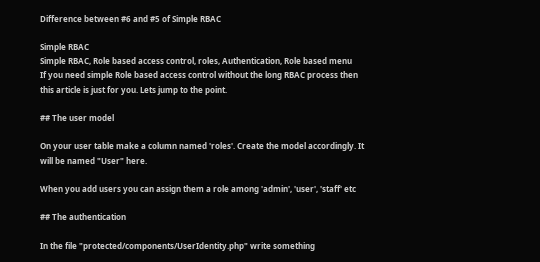Difference between #6 and #5 of Simple RBAC

Simple RBAC
Simple RBAC, Role based access control, roles, Authentication, Role based menu
If you need simple Role based access control without the long RBAC process then
this article is just for you. Lets jump to the point.

## The user model

On your user table make a column named 'roles'. Create the model accordingly. It
will be named "User" here.

When you add users you can assign them a role among 'admin', 'user', 'staff' etc

## The authentication

In the file "protected/components/UserIdentity.php" write something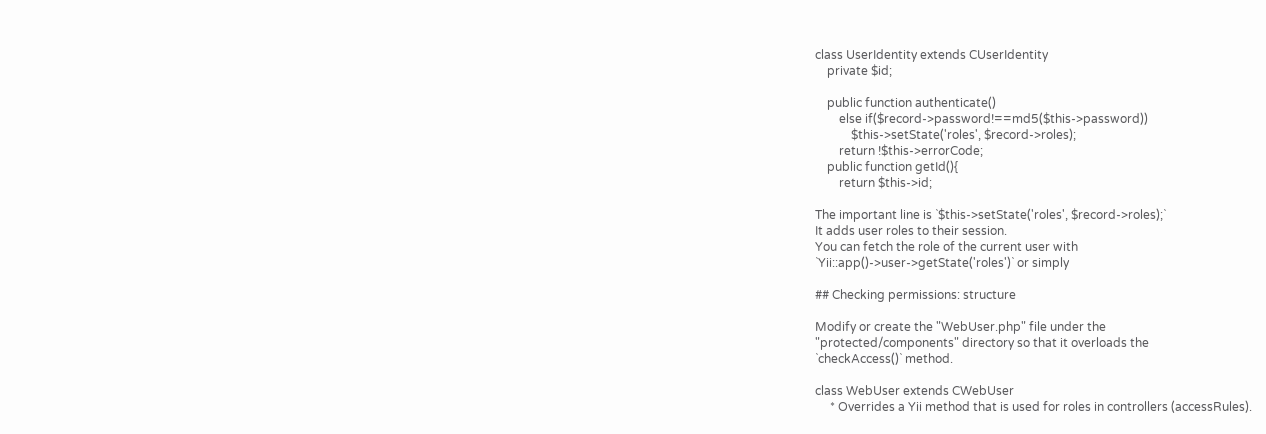class UserIdentity extends CUserIdentity
    private $id;

    public function authenticate()
        else if($record->password!==md5($this->password))
            $this->setState('roles', $record->roles);
        return !$this->errorCode;
    public function getId(){
        return $this->id;

The important line is `$this->setState('roles', $record->roles);`
It adds user roles to their session.
You can fetch the role of the current user with
`Yii::app()->user->getState('roles')` or simply

## Checking permissions: structure

Modify or create the "WebUser.php" file under the
"protected/components" directory so that it overloads the
`checkAccess()` method.

class WebUser extends CWebUser
     * Overrides a Yii method that is used for roles in controllers (accessRules).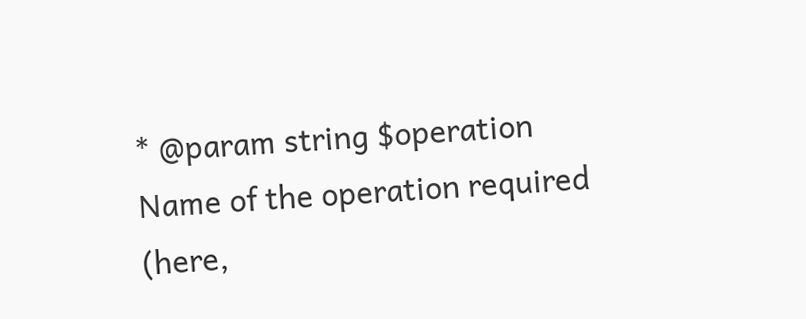* @param string $operation Name of the operation required (here,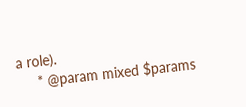a role).
     * @param mixed $params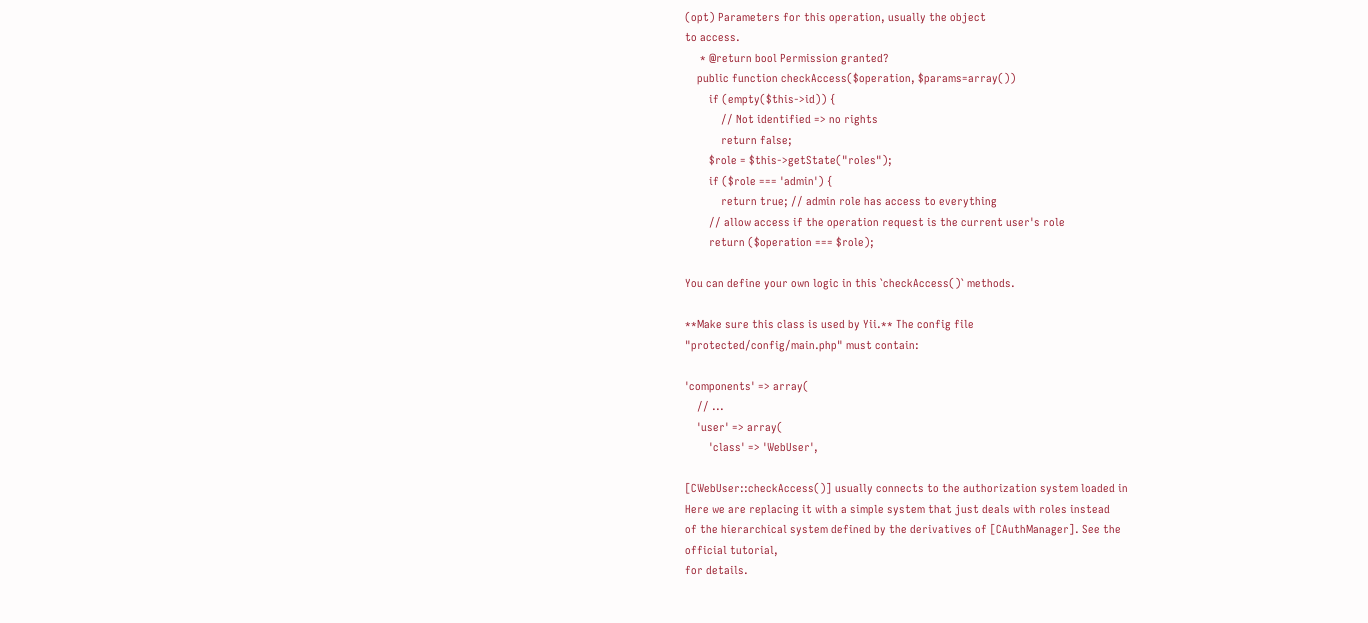(opt) Parameters for this operation, usually the object
to access.
     * @return bool Permission granted?
    public function checkAccess($operation, $params=array())
        if (empty($this->id)) {
            // Not identified => no rights
            return false;
        $role = $this->getState("roles");
        if ($role === 'admin') {
            return true; // admin role has access to everything
        // allow access if the operation request is the current user's role
        return ($operation === $role);

You can define your own logic in this `checkAccess()` methods.

**Make sure this class is used by Yii.** The config file
"protected/config/main.php" must contain:

'components' => array(
    // ...
    'user' => array(
        'class' => 'WebUser',

[CWebUser::checkAccess()] usually connects to the authorization system loaded in
Here we are replacing it with a simple system that just deals with roles instead
of the hierarchical system defined by the derivatives of [CAuthManager]. See the
official tutorial,
for details.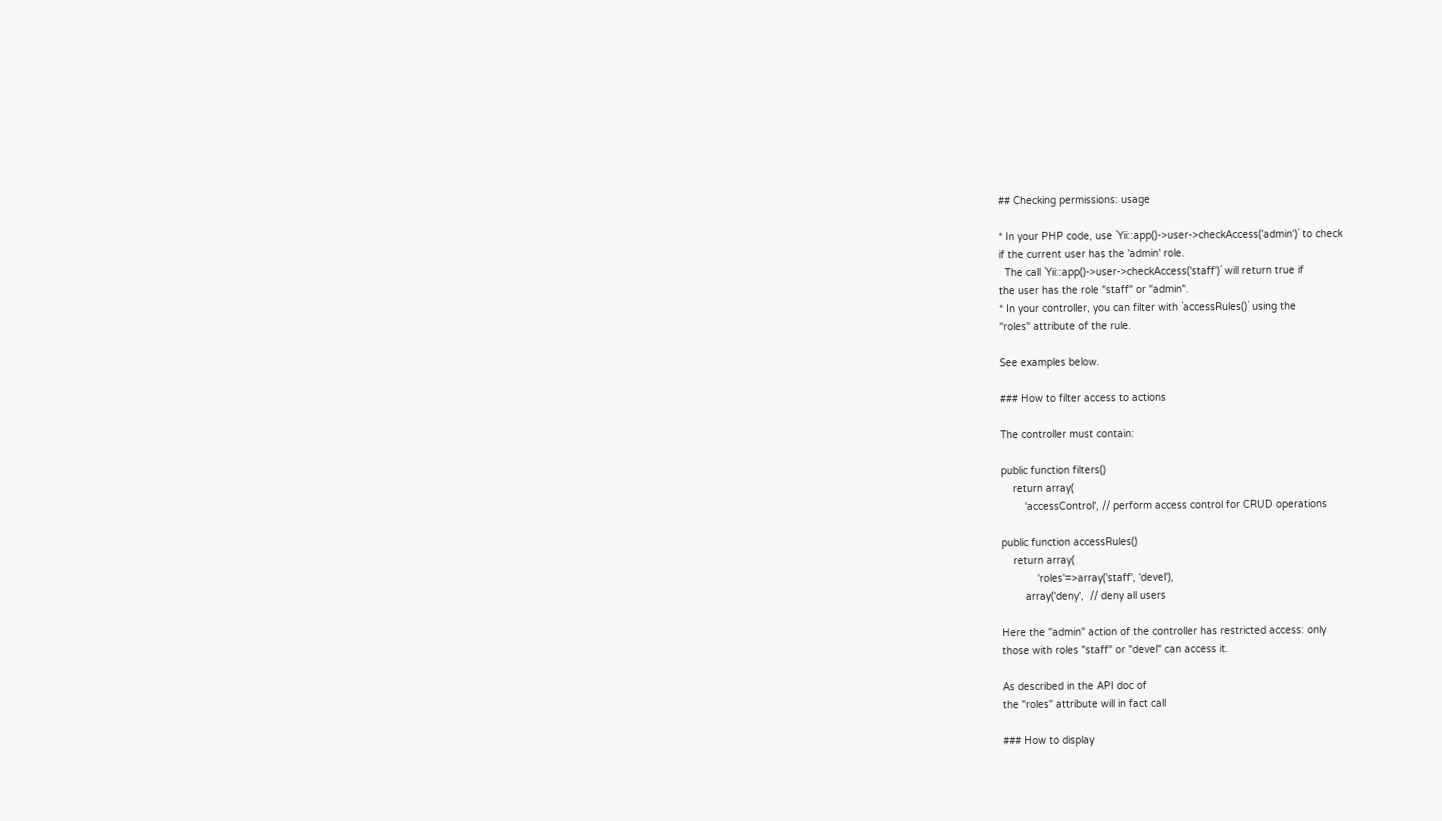## Checking permissions: usage

* In your PHP code, use `Yii::app()->user->checkAccess('admin')` to check
if the current user has the 'admin' role.
  The call `Yii::app()->user->checkAccess('staff')` will return true if
the user has the role "staff" or "admin".
* In your controller, you can filter with `accessRules()` using the
"roles" attribute of the rule.

See examples below.

### How to filter access to actions

The controller must contain:

public function filters()
    return array(
        'accessControl', // perform access control for CRUD operations

public function accessRules()
    return array(
            'roles'=>array('staff', 'devel'),
        array('deny',  // deny all users

Here the "admin" action of the controller has restricted access: only
those with roles "staff" or "devel" can access it.

As described in the API doc of
the "roles" attribute will in fact call

### How to display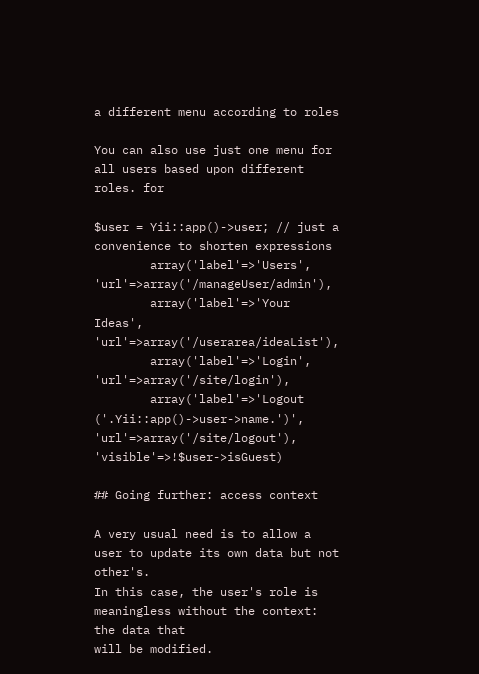a different menu according to roles

You can also use just one menu for all users based upon different roles. for

$user = Yii::app()->user; // just a convenience to shorten expressions
        array('label'=>'Users', 'url'=>array('/manageUser/admin'),
        array('label'=>'Your Ideas', 'url'=>array('/userarea/ideaList'),
        array('label'=>'Login', 'url'=>array('/site/login'),
        array('label'=>'Logout ('.Yii::app()->user->name.')',
'url'=>array('/site/logout'), 'visible'=>!$user->isGuest)

## Going further: access context

A very usual need is to allow a user to update its own data but not other's.
In this case, the user's role is meaningless without the context: the data that
will be modified.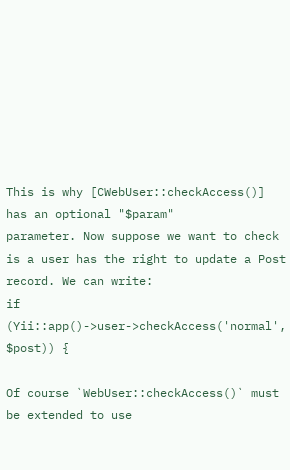This is why [CWebUser::checkAccess()] has an optional "$param"
parameter. Now suppose we want to check is a user has the right to update a Post
record. We can write:
if (Yii::app()->user->checkAccess('normal', $post)) {

Of course `WebUser::checkAccess()` must be extended to use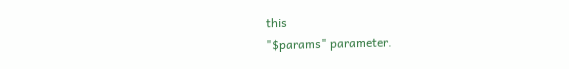this
"$params" parameter.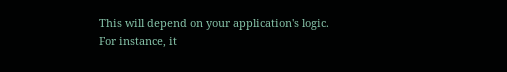This will depend on your application's logic.
For instance, it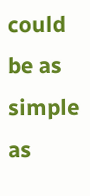could be as simple as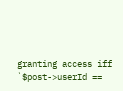granting access iff `$post->userId ==